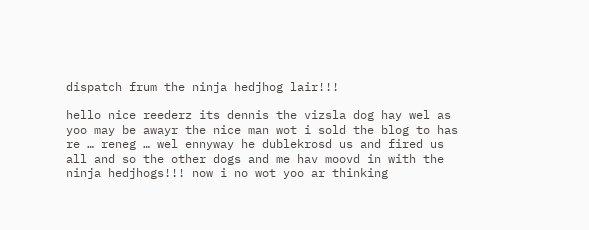dispatch frum the ninja hedjhog lair!!!

hello nice reederz its dennis the vizsla dog hay wel as yoo may be awayr the nice man wot i sold the blog to has re … reneg … wel ennyway he dublekrosd us and fired us all and so the other dogs and me hav moovd in with the ninja hedjhogs!!! now i no wot yoo ar thinking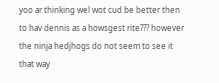yoo ar thinking wel wot cud be better then to hav dennis as a howsgest rite??? however the ninja hedjhogs do not seem to see it that way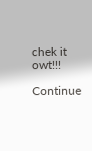chek it owt!!!

Continue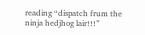reading “dispatch frum the ninja hedjhog lair!!!”